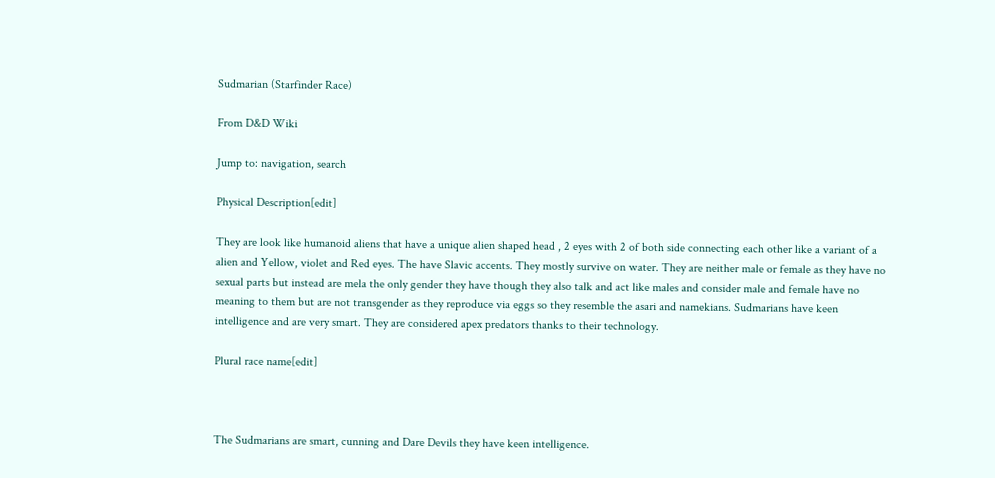Sudmarian (Starfinder Race)

From D&D Wiki

Jump to: navigation, search

Physical Description[edit]

They are look like humanoid aliens that have a unique alien shaped head , 2 eyes with 2 of both side connecting each other like a variant of a alien and Yellow, violet and Red eyes. The have Slavic accents. They mostly survive on water. They are neither male or female as they have no sexual parts but instead are mela the only gender they have though they also talk and act like males and consider male and female have no meaning to them but are not transgender as they reproduce via eggs so they resemble the asari and namekians. Sudmarians have keen intelligence and are very smart. They are considered apex predators thanks to their technology.

Plural race name[edit]



The Sudmarians are smart, cunning and Dare Devils they have keen intelligence.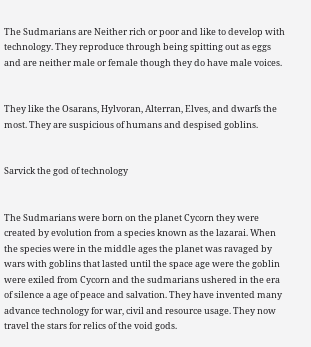The Sudmarians are Neither rich or poor and like to develop with technology. They reproduce through being spitting out as eggs and are neither male or female though they do have male voices.


They like the Osarans, Hylvoran, Alterran, Elves, and dwarfs the most. They are suspicious of humans and despised goblins.


Sarvick the god of technology


The Sudmarians were born on the planet Cycorn they were created by evolution from a species known as the lazarai. When the species were in the middle ages the planet was ravaged by wars with goblins that lasted until the space age were the goblin were exiled from Cycorn and the sudmarians ushered in the era of silence a age of peace and salvation. They have invented many advance technology for war, civil and resource usage. They now travel the stars for relics of the void gods.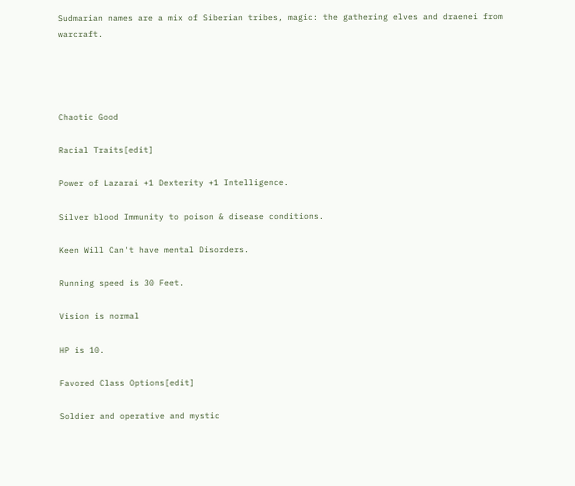Sudmarian names are a mix of Siberian tribes, magic: the gathering elves and draenei from warcraft.




Chaotic Good

Racial Traits[edit]

Power of Lazarai +1 Dexterity +1 Intelligence.

Silver blood Immunity to poison & disease conditions.

Keen Will Can't have mental Disorders.

Running speed is 30 Feet.

Vision is normal

HP is 10.

Favored Class Options[edit]

Soldier and operative and mystic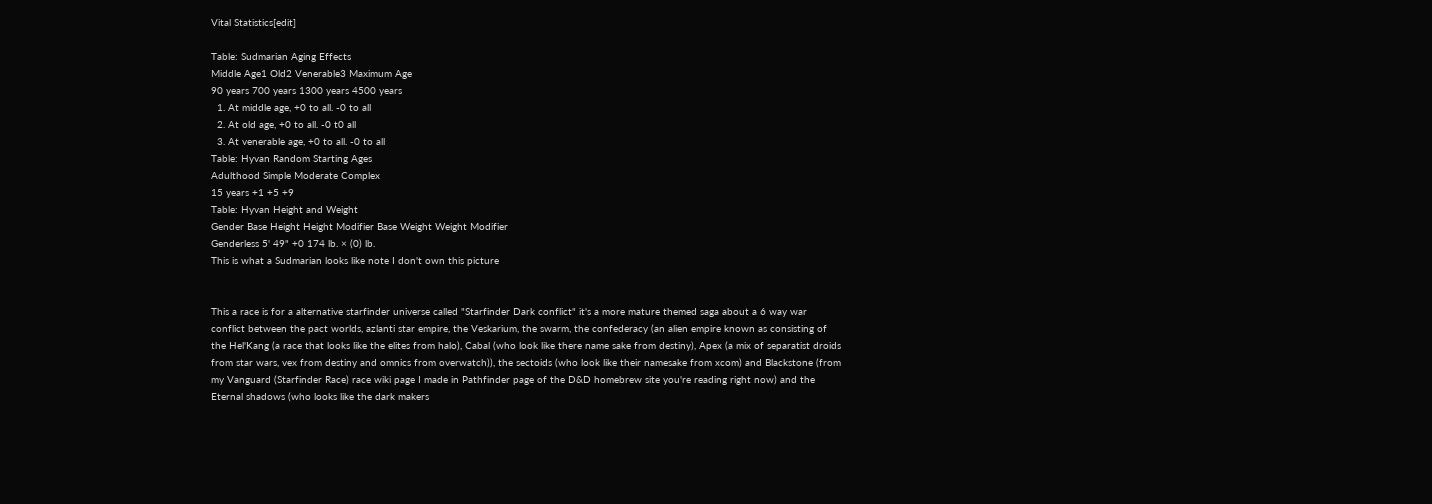Vital Statistics[edit]

Table: Sudmarian Aging Effects
Middle Age1 Old2 Venerable3 Maximum Age
90 years 700 years 1300 years 4500 years
  1. At middle age, +0 to all. -0 to all
  2. At old age, +0 to all. -0 t0 all
  3. At venerable age, +0 to all. -0 to all
Table: Hyvan Random Starting Ages
Adulthood Simple Moderate Complex
15 years +1 +5 +9
Table: Hyvan Height and Weight
Gender Base Height Height Modifier Base Weight Weight Modifier
Genderless 5' 49" +0 174 lb. × (0) lb.
This is what a Sudmarian looks like note I don't own this picture


This a race is for a alternative starfinder universe called "Starfinder Dark conflict" it's a more mature themed saga about a 6 way war conflict between the pact worlds, azlanti star empire, the Veskarium, the swarm, the confederacy (an alien empire known as consisting of the Hel'Kang (a race that looks like the elites from halo), Cabal (who look like there name sake from destiny), Apex (a mix of separatist droids from star wars, vex from destiny and omnics from overwatch)), the sectoids (who look like their namesake from xcom) and Blackstone (from my Vanguard (Starfinder Race) race wiki page I made in Pathfinder page of the D&D homebrew site you're reading right now) and the Eternal shadows (who looks like the dark makers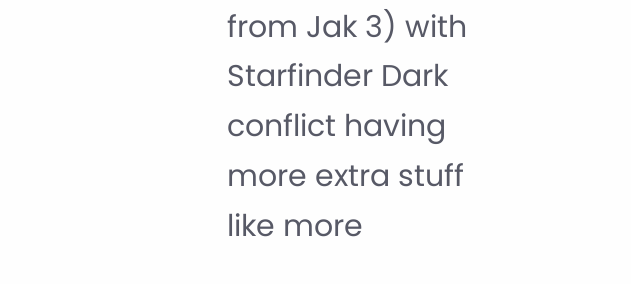from Jak 3) with Starfinder Dark conflict having more extra stuff like more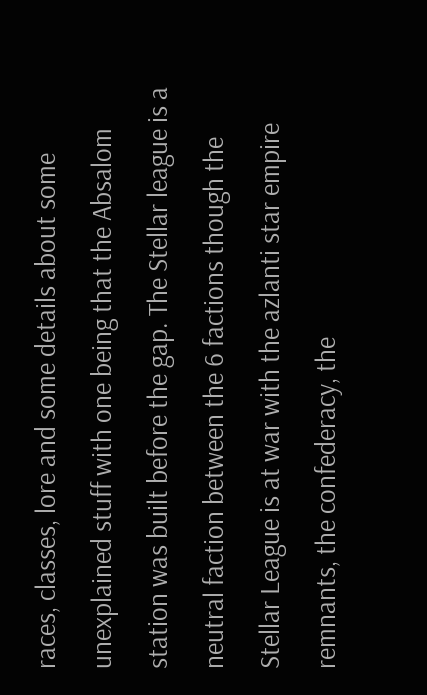races, classes, lore and some details about some unexplained stuff with one being that the Absalom station was built before the gap. The Stellar league is a neutral faction between the 6 factions though the Stellar League is at war with the azlanti star empire remnants, the confederacy, the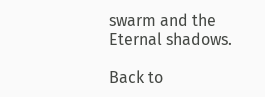swarm and the Eternal shadows.

Back to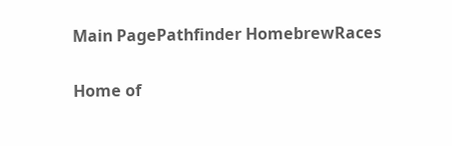Main PagePathfinder HomebrewRaces

Home of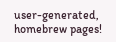user-generated,
homebrew pages!